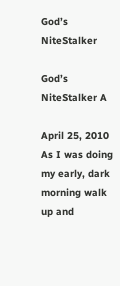God’s NiteStalker

God’s NiteStalker A

April 25, 2010
As I was doing my early, dark morning walk up and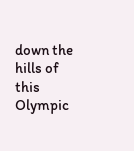down the hills of this Olympic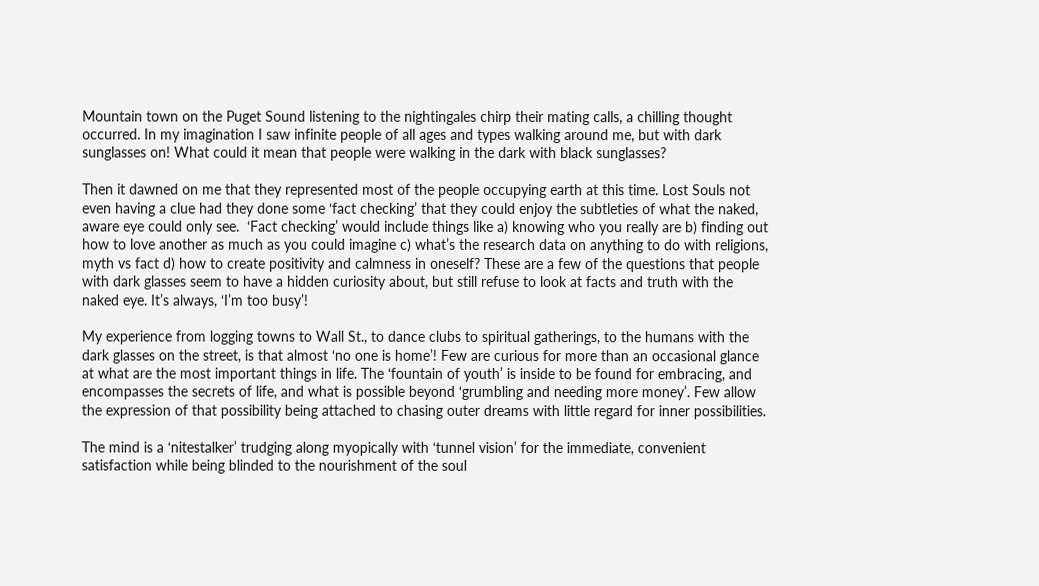Mountain town on the Puget Sound listening to the nightingales chirp their mating calls, a chilling thought occurred. In my imagination I saw infinite people of all ages and types walking around me, but with dark sunglasses on! What could it mean that people were walking in the dark with black sunglasses?

Then it dawned on me that they represented most of the people occupying earth at this time. Lost Souls not even having a clue had they done some ‘fact checking’ that they could enjoy the subtleties of what the naked, aware eye could only see.  ‘Fact checking’ would include things like a) knowing who you really are b) finding out how to love another as much as you could imagine c) what’s the research data on anything to do with religions, myth vs fact d) how to create positivity and calmness in oneself? These are a few of the questions that people with dark glasses seem to have a hidden curiosity about, but still refuse to look at facts and truth with the naked eye. It’s always, ‘I’m too busy’!

My experience from logging towns to Wall St., to dance clubs to spiritual gatherings, to the humans with the dark glasses on the street, is that almost ‘no one is home’! Few are curious for more than an occasional glance at what are the most important things in life. The ‘fountain of youth’ is inside to be found for embracing, and encompasses the secrets of life, and what is possible beyond ‘grumbling and needing more money’. Few allow the expression of that possibility being attached to chasing outer dreams with little regard for inner possibilities.

The mind is a ‘nitestalker’ trudging along myopically with ‘tunnel vision’ for the immediate, convenient satisfaction while being blinded to the nourishment of the soul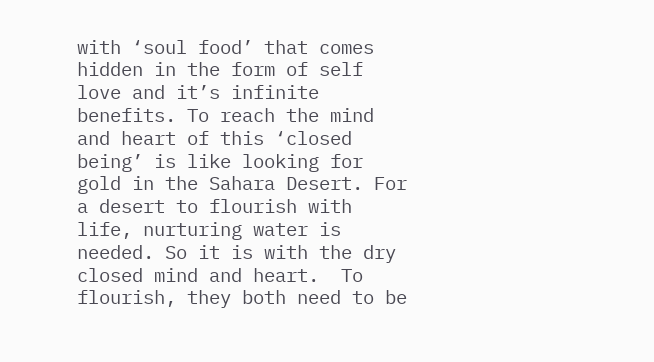with ‘soul food’ that comes hidden in the form of self love and it’s infinite benefits. To reach the mind and heart of this ‘closed being’ is like looking for gold in the Sahara Desert. For a desert to flourish with life, nurturing water is needed. So it is with the dry closed mind and heart.  To flourish, they both need to be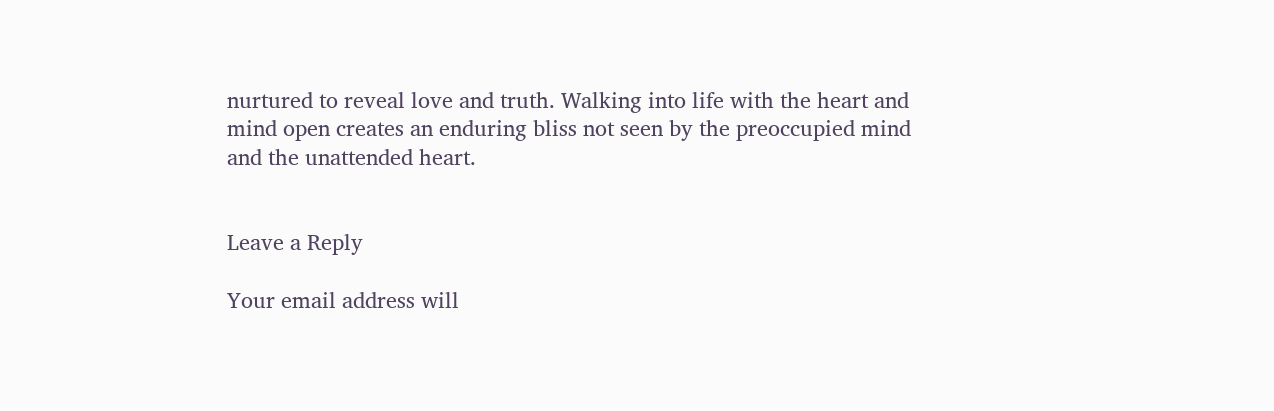nurtured to reveal love and truth. Walking into life with the heart and mind open creates an enduring bliss not seen by the preoccupied mind and the unattended heart.


Leave a Reply

Your email address will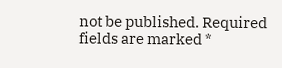not be published. Required fields are marked *